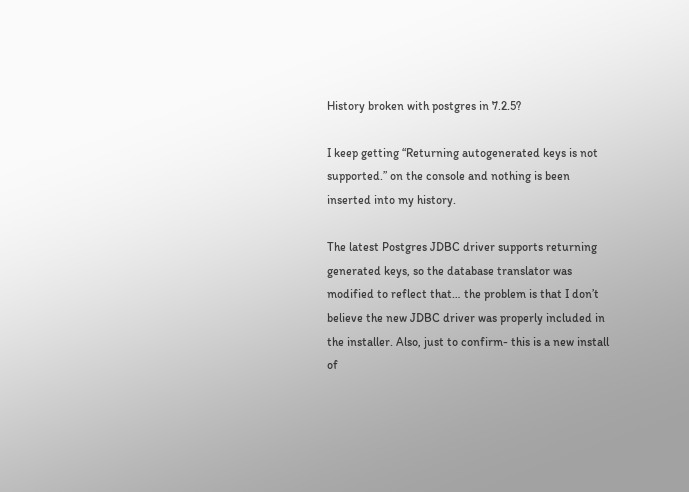History broken with postgres in 7.2.5?

I keep getting “Returning autogenerated keys is not supported.” on the console and nothing is been inserted into my history.

The latest Postgres JDBC driver supports returning generated keys, so the database translator was modified to reflect that… the problem is that I don’t believe the new JDBC driver was properly included in the installer. Also, just to confirm- this is a new install of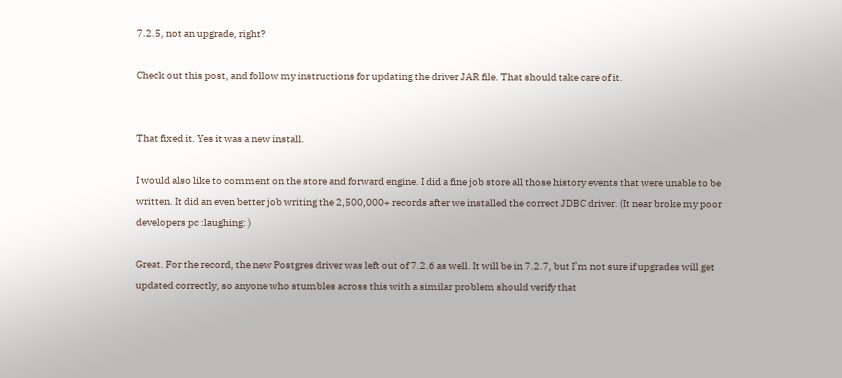7.2.5, not an upgrade, right?

Check out this post, and follow my instructions for updating the driver JAR file. That should take care of it.


That fixed it. Yes it was a new install.

I would also like to comment on the store and forward engine. I did a fine job store all those history events that were unable to be written. It did an even better job writing the 2,500,000+ records after we installed the correct JDBC driver. (It near broke my poor developers pc :laughing: )

Great. For the record, the new Postgres driver was left out of 7.2.6 as well. It will be in 7.2.7, but I’m not sure if upgrades will get updated correctly, so anyone who stumbles across this with a similar problem should verify that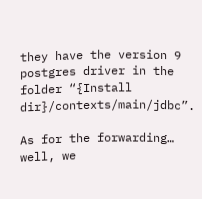they have the version 9 postgres driver in the folder “{Install dir}/contexts/main/jdbc”.

As for the forwarding… well, we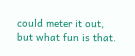could meter it out, but what fun is that.